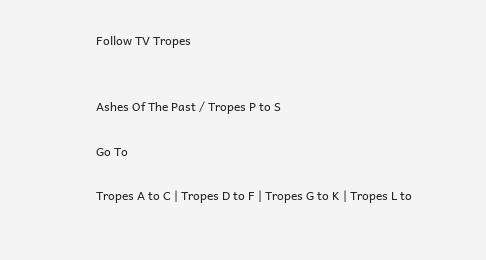Follow TV Tropes


Ashes Of The Past / Tropes P to S

Go To

Tropes A to C | Tropes D to F | Tropes G to K | Tropes L to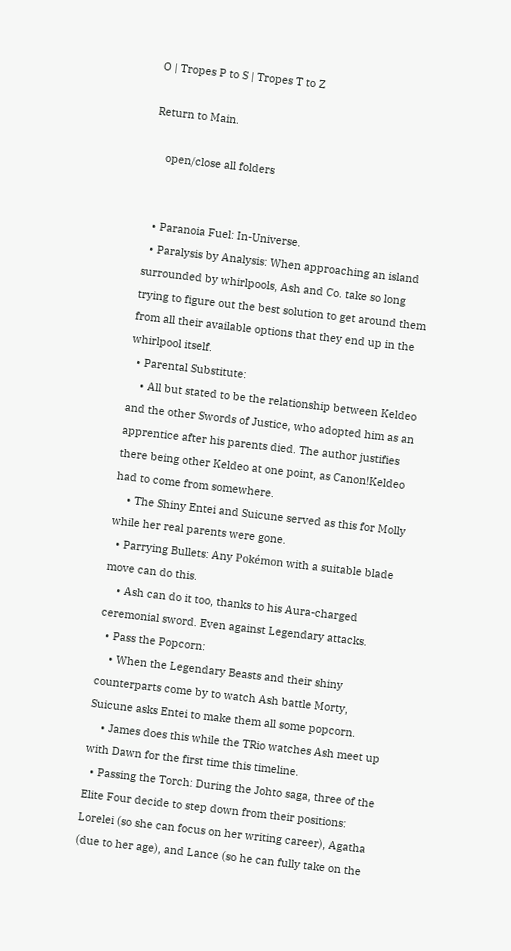O | Tropes P to S | Tropes T to Z

Return to Main.

    open/close all folders


  • Paranoia Fuel: In-Universe.
  • Paralysis by Analysis: When approaching an island surrounded by whirlpools, Ash and Co. take so long trying to figure out the best solution to get around them from all their available options that they end up in the whirlpool itself.
  • Parental Substitute:
    • All but stated to be the relationship between Keldeo and the other Swords of Justice, who adopted him as an apprentice after his parents died. The author justifies there being other Keldeo at one point, as Canon!Keldeo had to come from somewhere.
    • The Shiny Entei and Suicune served as this for Molly while her real parents were gone.
  • Parrying Bullets: Any Pokémon with a suitable blade move can do this.
    • Ash can do it too, thanks to his Aura-charged ceremonial sword. Even against Legendary attacks.
  • Pass the Popcorn:
    • When the Legendary Beasts and their shiny counterparts come by to watch Ash battle Morty, Suicune asks Entei to make them all some popcorn.
    • James does this while the TRio watches Ash meet up with Dawn for the first time this timeline.
  • Passing the Torch: During the Johto saga, three of the Elite Four decide to step down from their positions: Lorelei (so she can focus on her writing career), Agatha (due to her age), and Lance (so he can fully take on the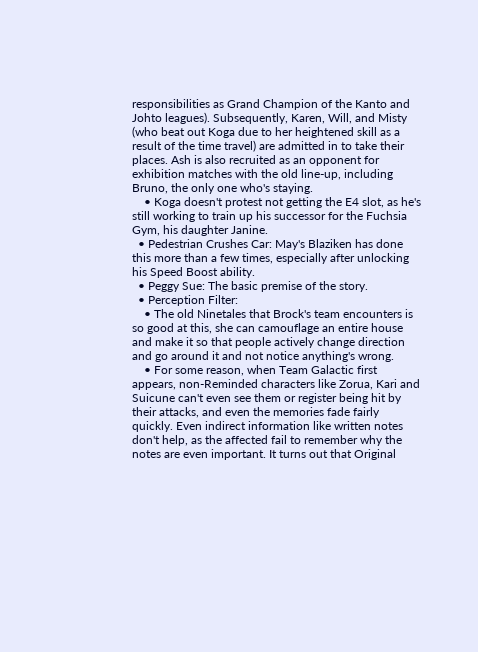responsibilities as Grand Champion of the Kanto and Johto leagues). Subsequently, Karen, Will, and Misty (who beat out Koga due to her heightened skill as a result of the time travel) are admitted in to take their places. Ash is also recruited as an opponent for exhibition matches with the old line-up, including Bruno, the only one who's staying.
    • Koga doesn't protest not getting the E4 slot, as he's still working to train up his successor for the Fuchsia Gym, his daughter Janine.
  • Pedestrian Crushes Car: May's Blaziken has done this more than a few times, especially after unlocking his Speed Boost ability.
  • Peggy Sue: The basic premise of the story.
  • Perception Filter:
    • The old Ninetales that Brock's team encounters is so good at this, she can camouflage an entire house and make it so that people actively change direction and go around it and not notice anything's wrong.
    • For some reason, when Team Galactic first appears, non-Reminded characters like Zorua, Kari and Suicune can't even see them or register being hit by their attacks, and even the memories fade fairly quickly. Even indirect information like written notes don't help, as the affected fail to remember why the notes are even important. It turns out that Original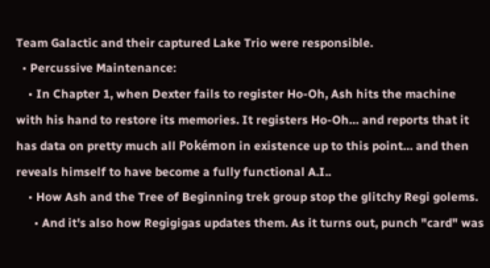Team Galactic and their captured Lake Trio were responsible.
  • Percussive Maintenance:
    • In Chapter 1, when Dexter fails to register Ho-Oh, Ash hits the machine with his hand to restore its memories. It registers Ho-Oh… and reports that it has data on pretty much all Pokémon in existence up to this point… and then reveals himself to have become a fully functional A.I..
    • How Ash and the Tree of Beginning trek group stop the glitchy Regi golems.
      • And it's also how Regigigas updates them. As it turns out, punch "card" was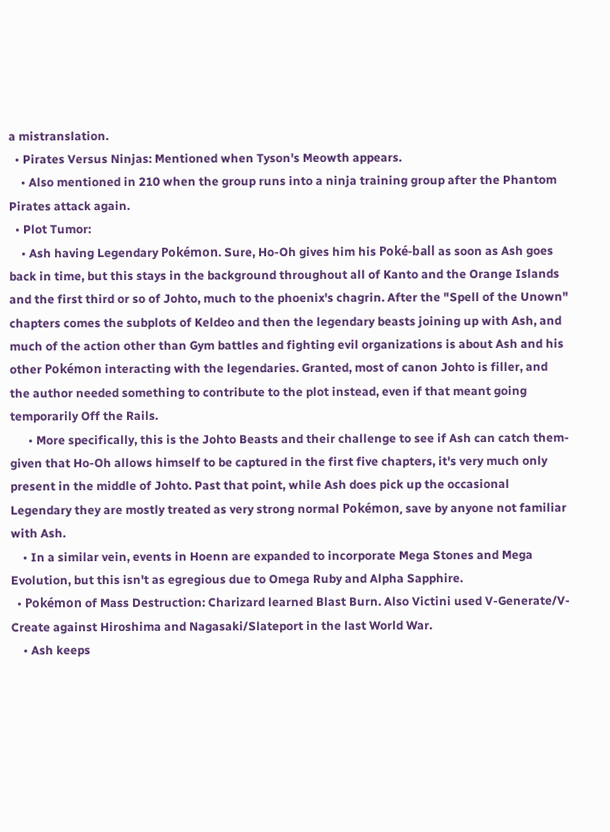a mistranslation.
  • Pirates Versus Ninjas: Mentioned when Tyson's Meowth appears.
    • Also mentioned in 210 when the group runs into a ninja training group after the Phantom Pirates attack again.
  • Plot Tumor:
    • Ash having Legendary Pokémon. Sure, Ho-Oh gives him his Poké-ball as soon as Ash goes back in time, but this stays in the background throughout all of Kanto and the Orange Islands and the first third or so of Johto, much to the phoenix's chagrin. After the "Spell of the Unown" chapters comes the subplots of Keldeo and then the legendary beasts joining up with Ash, and much of the action other than Gym battles and fighting evil organizations is about Ash and his other Pokémon interacting with the legendaries. Granted, most of canon Johto is filler, and the author needed something to contribute to the plot instead, even if that meant going temporarily Off the Rails.
      • More specifically, this is the Johto Beasts and their challenge to see if Ash can catch them- given that Ho-Oh allows himself to be captured in the first five chapters, it's very much only present in the middle of Johto. Past that point, while Ash does pick up the occasional Legendary they are mostly treated as very strong normal Pokémon, save by anyone not familiar with Ash.
    • In a similar vein, events in Hoenn are expanded to incorporate Mega Stones and Mega Evolution, but this isn't as egregious due to Omega Ruby and Alpha Sapphire.
  • Pokémon of Mass Destruction: Charizard learned Blast Burn. Also Victini used V-Generate/V-Create against Hiroshima and Nagasaki/Slateport in the last World War.
    • Ash keeps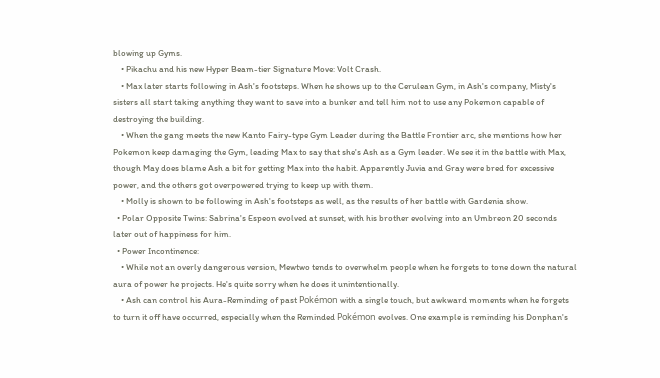blowing up Gyms.
    • Pikachu and his new Hyper Beam-tier Signature Move: Volt Crash.
    • Max later starts following in Ash's footsteps. When he shows up to the Cerulean Gym, in Ash's company, Misty's sisters all start taking anything they want to save into a bunker and tell him not to use any Pokemon capable of destroying the building.
    • When the gang meets the new Kanto Fairy-type Gym Leader during the Battle Frontier arc, she mentions how her Pokemon keep damaging the Gym, leading Max to say that she's Ash as a Gym leader. We see it in the battle with Max, though May does blame Ash a bit for getting Max into the habit. Apparently Juvia and Gray were bred for excessive power, and the others got overpowered trying to keep up with them.
    • Molly is shown to be following in Ash's footsteps as well, as the results of her battle with Gardenia show.
  • Polar Opposite Twins: Sabrina's Espeon evolved at sunset, with his brother evolving into an Umbreon 20 seconds later out of happiness for him.
  • Power Incontinence:
    • While not an overly dangerous version, Mewtwo tends to overwhelm people when he forgets to tone down the natural aura of power he projects. He's quite sorry when he does it unintentionally.
    • Ash can control his Aura-Reminding of past Pokémon with a single touch, but awkward moments when he forgets to turn it off have occurred, especially when the Reminded Pokémon evolves. One example is reminding his Donphan's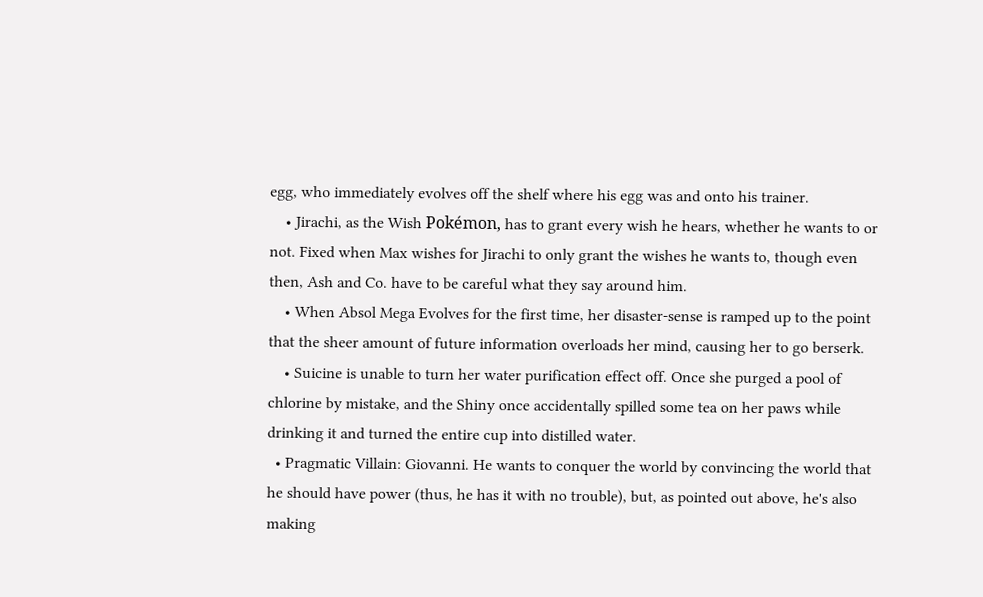egg, who immediately evolves off the shelf where his egg was and onto his trainer.
    • Jirachi, as the Wish Pokémon, has to grant every wish he hears, whether he wants to or not. Fixed when Max wishes for Jirachi to only grant the wishes he wants to, though even then, Ash and Co. have to be careful what they say around him.
    • When Absol Mega Evolves for the first time, her disaster-sense is ramped up to the point that the sheer amount of future information overloads her mind, causing her to go berserk.
    • Suicine is unable to turn her water purification effect off. Once she purged a pool of chlorine by mistake, and the Shiny once accidentally spilled some tea on her paws while drinking it and turned the entire cup into distilled water.
  • Pragmatic Villain: Giovanni. He wants to conquer the world by convincing the world that he should have power (thus, he has it with no trouble), but, as pointed out above, he's also making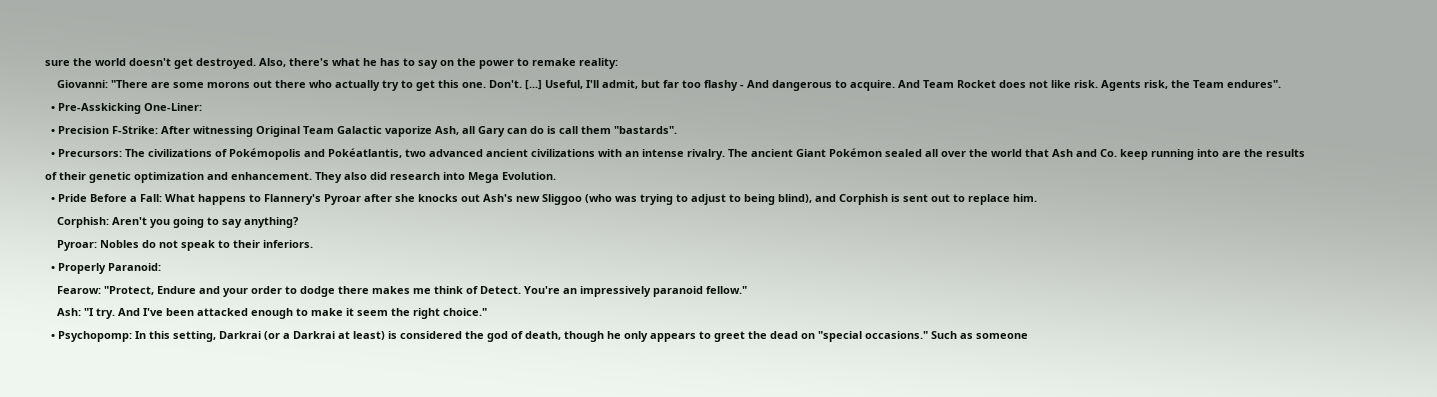sure the world doesn't get destroyed. Also, there's what he has to say on the power to remake reality:
    Giovanni: "There are some morons out there who actually try to get this one. Don't. [...] Useful, I'll admit, but far too flashy - And dangerous to acquire. And Team Rocket does not like risk. Agents risk, the Team endures".
  • Pre-Asskicking One-Liner:
  • Precision F-Strike: After witnessing Original Team Galactic vaporize Ash, all Gary can do is call them "bastards".
  • Precursors: The civilizations of Pokémopolis and Pokéatlantis, two advanced ancient civilizations with an intense rivalry. The ancient Giant Pokémon sealed all over the world that Ash and Co. keep running into are the results of their genetic optimization and enhancement. They also did research into Mega Evolution.
  • Pride Before a Fall: What happens to Flannery's Pyroar after she knocks out Ash's new Sliggoo (who was trying to adjust to being blind), and Corphish is sent out to replace him.
    Corphish: Aren't you going to say anything?
    Pyroar: Nobles do not speak to their inferiors.
  • Properly Paranoid:
    Fearow: "Protect, Endure and your order to dodge there makes me think of Detect. You're an impressively paranoid fellow."
    Ash: "I try. And I've been attacked enough to make it seem the right choice."
  • Psychopomp: In this setting, Darkrai (or a Darkrai at least) is considered the god of death, though he only appears to greet the dead on "special occasions." Such as someone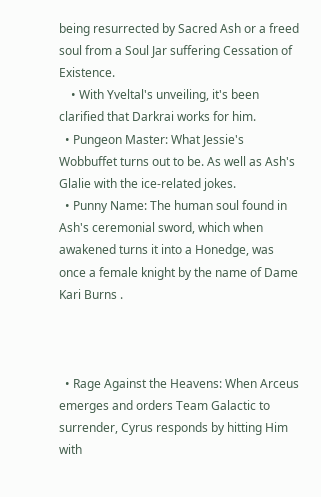being resurrected by Sacred Ash or a freed soul from a Soul Jar suffering Cessation of Existence.
    • With Yveltal's unveiling, it's been clarified that Darkrai works for him.
  • Pungeon Master: What Jessie's Wobbuffet turns out to be. As well as Ash's Glalie with the ice-related jokes.
  • Punny Name: The human soul found in Ash's ceremonial sword, which when awakened turns it into a Honedge, was once a female knight by the name of Dame Kari Burns .



  • Rage Against the Heavens: When Arceus emerges and orders Team Galactic to surrender, Cyrus responds by hitting Him with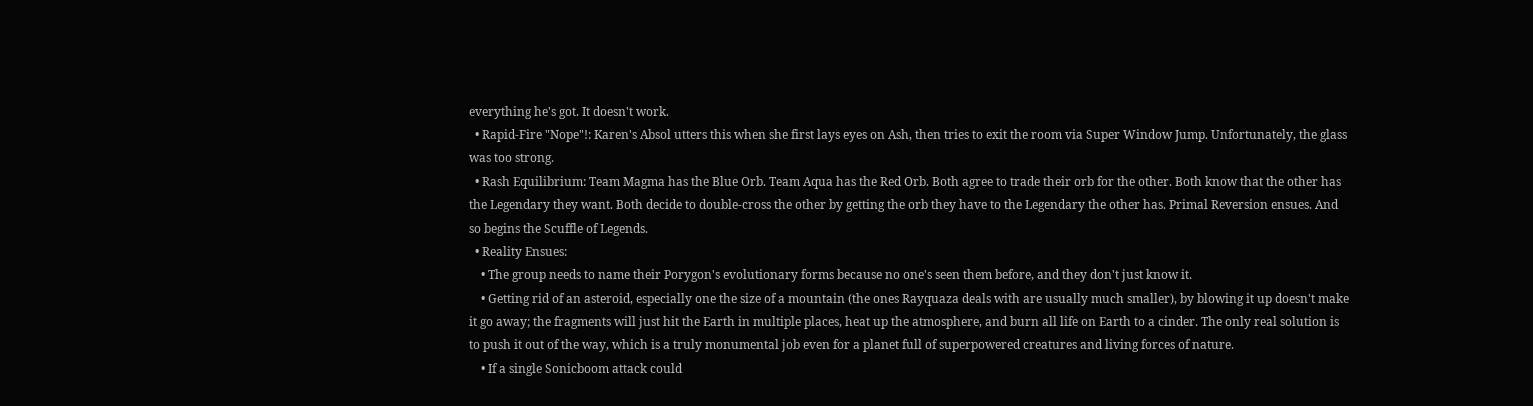everything he's got. It doesn't work.
  • Rapid-Fire "Nope"!: Karen's Absol utters this when she first lays eyes on Ash, then tries to exit the room via Super Window Jump. Unfortunately, the glass was too strong.
  • Rash Equilibrium: Team Magma has the Blue Orb. Team Aqua has the Red Orb. Both agree to trade their orb for the other. Both know that the other has the Legendary they want. Both decide to double-cross the other by getting the orb they have to the Legendary the other has. Primal Reversion ensues. And so begins the Scuffle of Legends.
  • Reality Ensues:
    • The group needs to name their Porygon's evolutionary forms because no one's seen them before, and they don't just know it.
    • Getting rid of an asteroid, especially one the size of a mountain (the ones Rayquaza deals with are usually much smaller), by blowing it up doesn't make it go away; the fragments will just hit the Earth in multiple places, heat up the atmosphere, and burn all life on Earth to a cinder. The only real solution is to push it out of the way, which is a truly monumental job even for a planet full of superpowered creatures and living forces of nature.
    • If a single Sonicboom attack could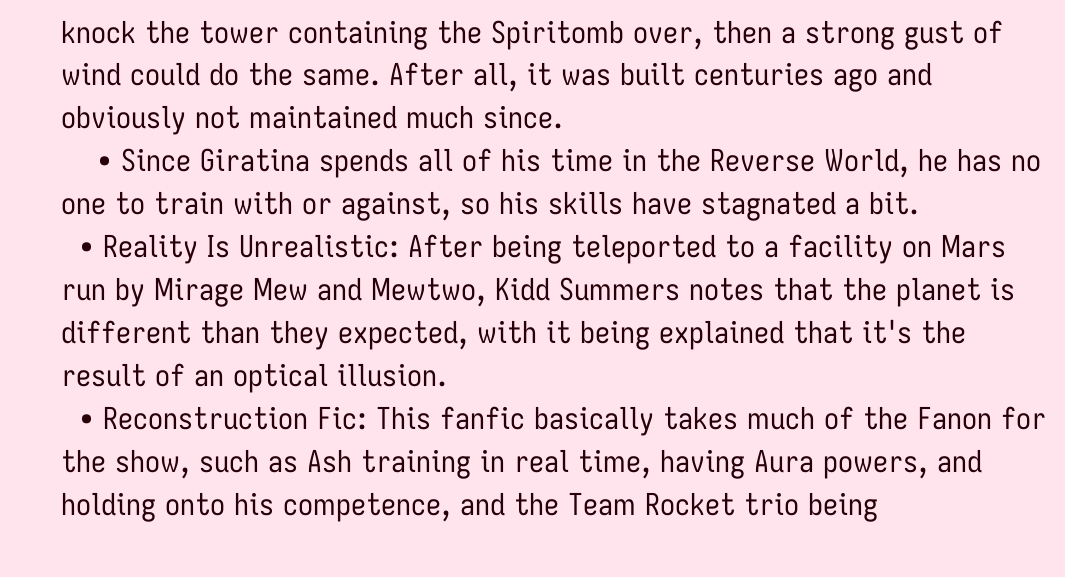knock the tower containing the Spiritomb over, then a strong gust of wind could do the same. After all, it was built centuries ago and obviously not maintained much since.
    • Since Giratina spends all of his time in the Reverse World, he has no one to train with or against, so his skills have stagnated a bit.
  • Reality Is Unrealistic: After being teleported to a facility on Mars run by Mirage Mew and Mewtwo, Kidd Summers notes that the planet is different than they expected, with it being explained that it's the result of an optical illusion.
  • Reconstruction Fic: This fanfic basically takes much of the Fanon for the show, such as Ash training in real time, having Aura powers, and holding onto his competence, and the Team Rocket trio being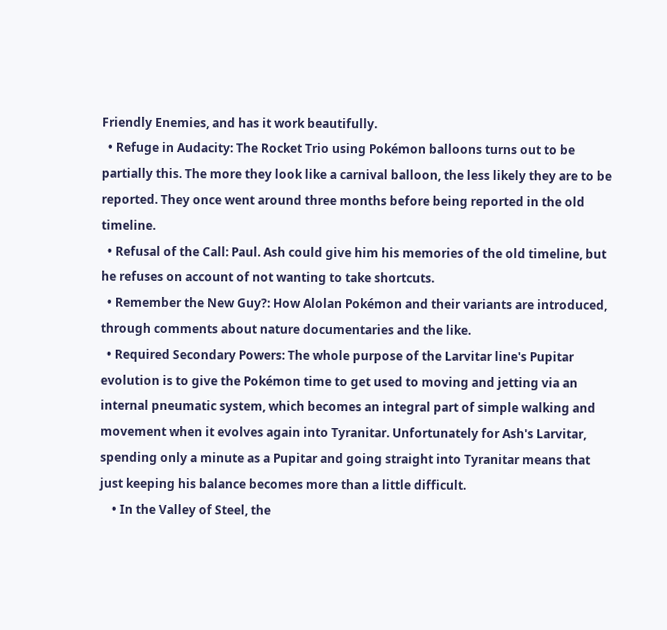Friendly Enemies, and has it work beautifully.
  • Refuge in Audacity: The Rocket Trio using Pokémon balloons turns out to be partially this. The more they look like a carnival balloon, the less likely they are to be reported. They once went around three months before being reported in the old timeline.
  • Refusal of the Call: Paul. Ash could give him his memories of the old timeline, but he refuses on account of not wanting to take shortcuts.
  • Remember the New Guy?: How Alolan Pokémon and their variants are introduced, through comments about nature documentaries and the like.
  • Required Secondary Powers: The whole purpose of the Larvitar line's Pupitar evolution is to give the Pokémon time to get used to moving and jetting via an internal pneumatic system, which becomes an integral part of simple walking and movement when it evolves again into Tyranitar. Unfortunately for Ash's Larvitar, spending only a minute as a Pupitar and going straight into Tyranitar means that just keeping his balance becomes more than a little difficult.
    • In the Valley of Steel, the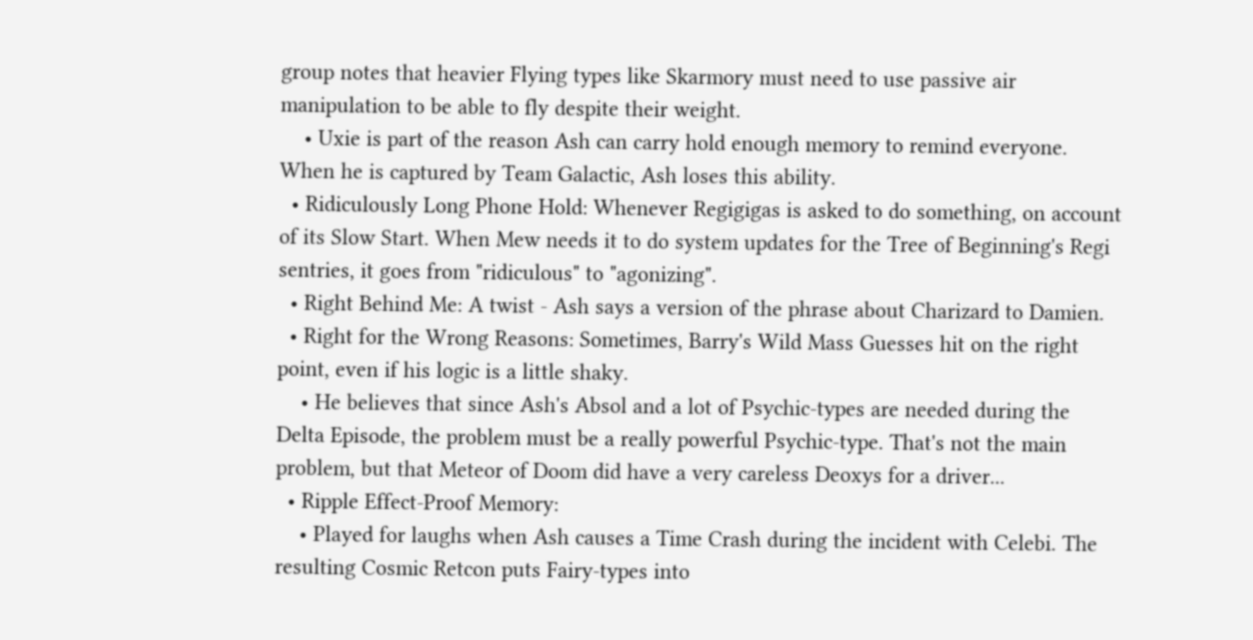group notes that heavier Flying types like Skarmory must need to use passive air manipulation to be able to fly despite their weight.
    • Uxie is part of the reason Ash can carry hold enough memory to remind everyone. When he is captured by Team Galactic, Ash loses this ability.
  • Ridiculously Long Phone Hold: Whenever Regigigas is asked to do something, on account of its Slow Start. When Mew needs it to do system updates for the Tree of Beginning's Regi sentries, it goes from "ridiculous" to "agonizing".
  • Right Behind Me: A twist - Ash says a version of the phrase about Charizard to Damien.
  • Right for the Wrong Reasons: Sometimes, Barry's Wild Mass Guesses hit on the right point, even if his logic is a little shaky.
    • He believes that since Ash's Absol and a lot of Psychic-types are needed during the Delta Episode, the problem must be a really powerful Psychic-type. That's not the main problem, but that Meteor of Doom did have a very careless Deoxys for a driver...
  • Ripple Effect-Proof Memory:
    • Played for laughs when Ash causes a Time Crash during the incident with Celebi. The resulting Cosmic Retcon puts Fairy-types into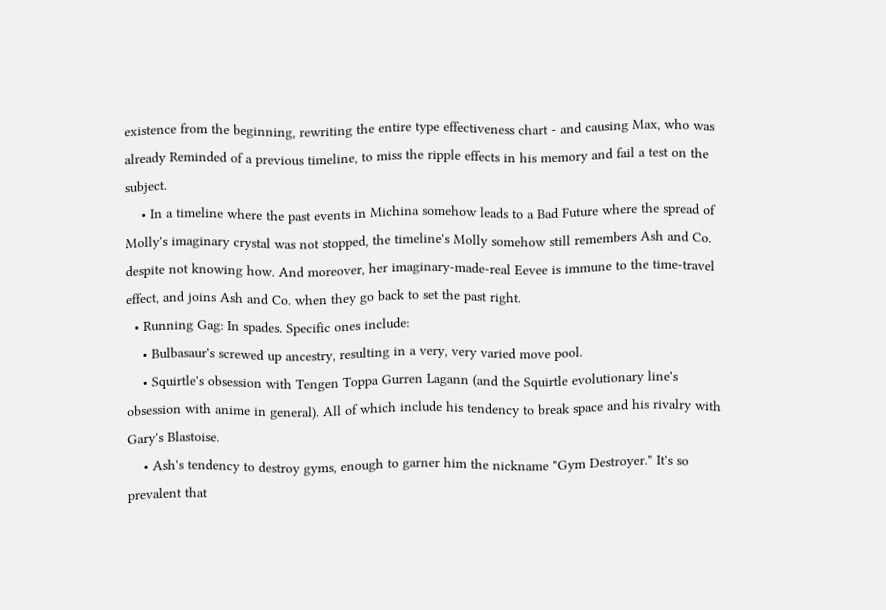existence from the beginning, rewriting the entire type effectiveness chart - and causing Max, who was already Reminded of a previous timeline, to miss the ripple effects in his memory and fail a test on the subject.
    • In a timeline where the past events in Michina somehow leads to a Bad Future where the spread of Molly's imaginary crystal was not stopped, the timeline's Molly somehow still remembers Ash and Co. despite not knowing how. And moreover, her imaginary-made-real Eevee is immune to the time-travel effect, and joins Ash and Co. when they go back to set the past right.
  • Running Gag: In spades. Specific ones include:
    • Bulbasaur's screwed up ancestry, resulting in a very, very varied move pool.
    • Squirtle's obsession with Tengen Toppa Gurren Lagann (and the Squirtle evolutionary line's obsession with anime in general). All of which include his tendency to break space and his rivalry with Gary's Blastoise.
    • Ash's tendency to destroy gyms, enough to garner him the nickname "Gym Destroyer." It's so prevalent that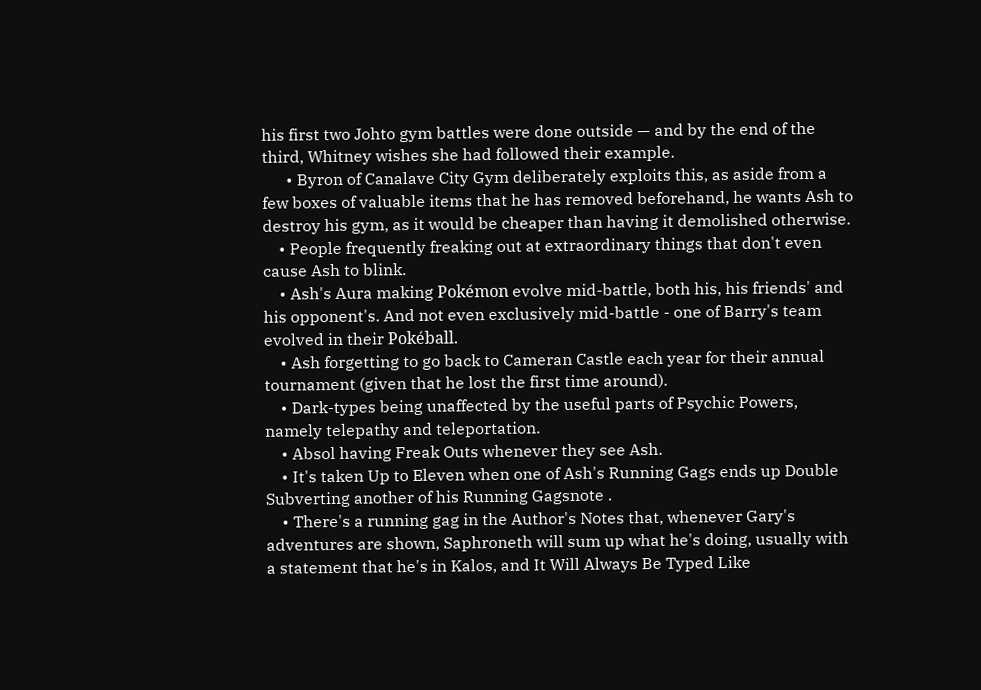his first two Johto gym battles were done outside — and by the end of the third, Whitney wishes she had followed their example.
      • Byron of Canalave City Gym deliberately exploits this, as aside from a few boxes of valuable items that he has removed beforehand, he wants Ash to destroy his gym, as it would be cheaper than having it demolished otherwise.
    • People frequently freaking out at extraordinary things that don't even cause Ash to blink.
    • Ash's Aura making Pokémon evolve mid-battle, both his, his friends' and his opponent's. And not even exclusively mid-battle - one of Barry's team evolved in their Pokéball.
    • Ash forgetting to go back to Cameran Castle each year for their annual tournament (given that he lost the first time around).
    • Dark-types being unaffected by the useful parts of Psychic Powers, namely telepathy and teleportation.
    • Absol having Freak Outs whenever they see Ash.
    • It's taken Up to Eleven when one of Ash's Running Gags ends up Double Subverting another of his Running Gagsnote .
    • There's a running gag in the Author's Notes that, whenever Gary's adventures are shown, Saphroneth will sum up what he's doing, usually with a statement that he's in Kalos, and It Will Always Be Typed Like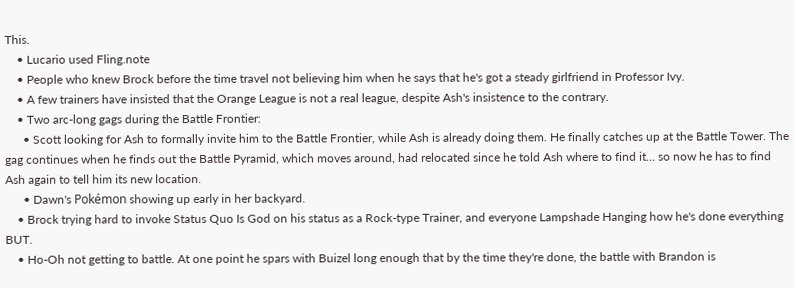This.
    • Lucario used Fling.note
    • People who knew Brock before the time travel not believing him when he says that he's got a steady girlfriend in Professor Ivy.
    • A few trainers have insisted that the Orange League is not a real league, despite Ash's insistence to the contrary.
    • Two arc-long gags during the Battle Frontier:
      • Scott looking for Ash to formally invite him to the Battle Frontier, while Ash is already doing them. He finally catches up at the Battle Tower. The gag continues when he finds out the Battle Pyramid, which moves around, had relocated since he told Ash where to find it... so now he has to find Ash again to tell him its new location.
      • Dawn's Pokémon showing up early in her backyard.
    • Brock trying hard to invoke Status Quo Is God on his status as a Rock-type Trainer, and everyone Lampshade Hanging how he's done everything BUT.
    • Ho-Oh not getting to battle. At one point he spars with Buizel long enough that by the time they're done, the battle with Brandon is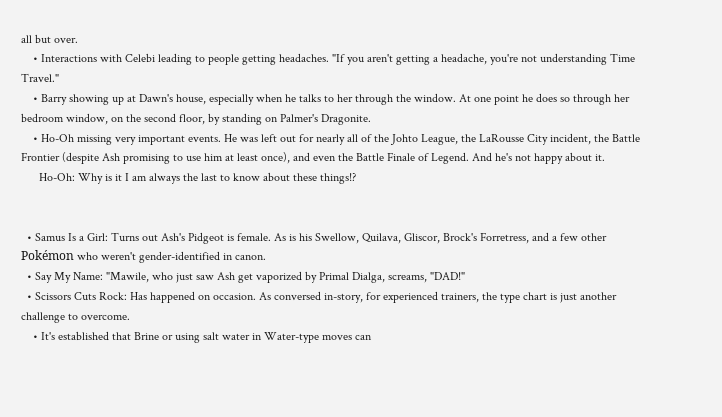all but over.
    • Interactions with Celebi leading to people getting headaches. "If you aren't getting a headache, you're not understanding Time Travel."
    • Barry showing up at Dawn's house, especially when he talks to her through the window. At one point he does so through her bedroom window, on the second floor, by standing on Palmer's Dragonite.
    • Ho-Oh missing very important events. He was left out for nearly all of the Johto League, the LaRousse City incident, the Battle Frontier (despite Ash promising to use him at least once), and even the Battle Finale of Legend. And he's not happy about it.
      Ho-Oh: Why is it I am always the last to know about these things!?


  • Samus Is a Girl: Turns out Ash's Pidgeot is female. As is his Swellow, Quilava, Gliscor, Brock's Forretress, and a few other Pokémon who weren't gender-identified in canon.
  • Say My Name: "Mawile, who just saw Ash get vaporized by Primal Dialga, screams, "DAD!"
  • Scissors Cuts Rock: Has happened on occasion. As conversed in-story, for experienced trainers, the type chart is just another challenge to overcome.
    • It's established that Brine or using salt water in Water-type moves can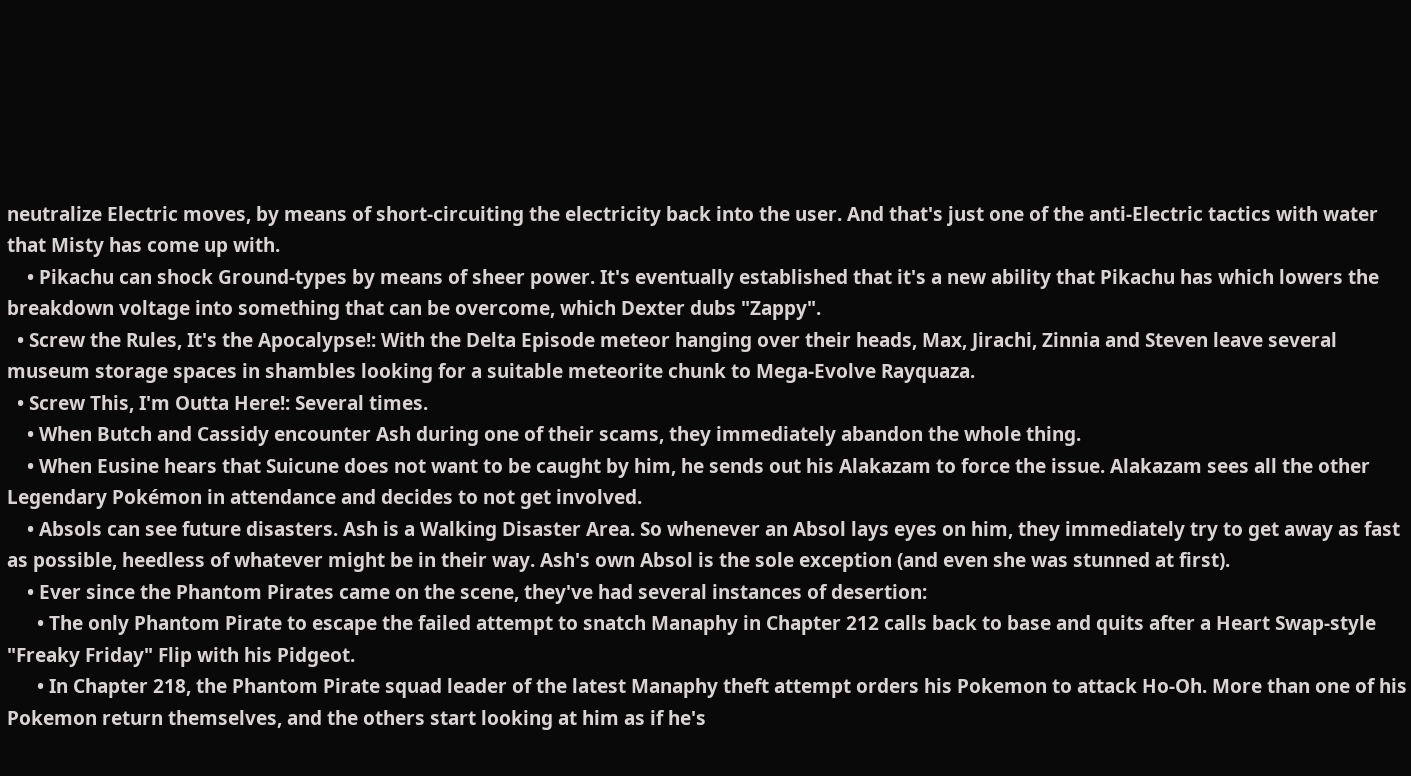neutralize Electric moves, by means of short-circuiting the electricity back into the user. And that's just one of the anti-Electric tactics with water that Misty has come up with.
    • Pikachu can shock Ground-types by means of sheer power. It's eventually established that it's a new ability that Pikachu has which lowers the breakdown voltage into something that can be overcome, which Dexter dubs "Zappy".
  • Screw the Rules, It's the Apocalypse!: With the Delta Episode meteor hanging over their heads, Max, Jirachi, Zinnia and Steven leave several museum storage spaces in shambles looking for a suitable meteorite chunk to Mega-Evolve Rayquaza.
  • Screw This, I'm Outta Here!: Several times.
    • When Butch and Cassidy encounter Ash during one of their scams, they immediately abandon the whole thing.
    • When Eusine hears that Suicune does not want to be caught by him, he sends out his Alakazam to force the issue. Alakazam sees all the other Legendary Pokémon in attendance and decides to not get involved.
    • Absols can see future disasters. Ash is a Walking Disaster Area. So whenever an Absol lays eyes on him, they immediately try to get away as fast as possible, heedless of whatever might be in their way. Ash's own Absol is the sole exception (and even she was stunned at first).
    • Ever since the Phantom Pirates came on the scene, they've had several instances of desertion:
      • The only Phantom Pirate to escape the failed attempt to snatch Manaphy in Chapter 212 calls back to base and quits after a Heart Swap-style "Freaky Friday" Flip with his Pidgeot.
      • In Chapter 218, the Phantom Pirate squad leader of the latest Manaphy theft attempt orders his Pokemon to attack Ho-Oh. More than one of his Pokemon return themselves, and the others start looking at him as if he's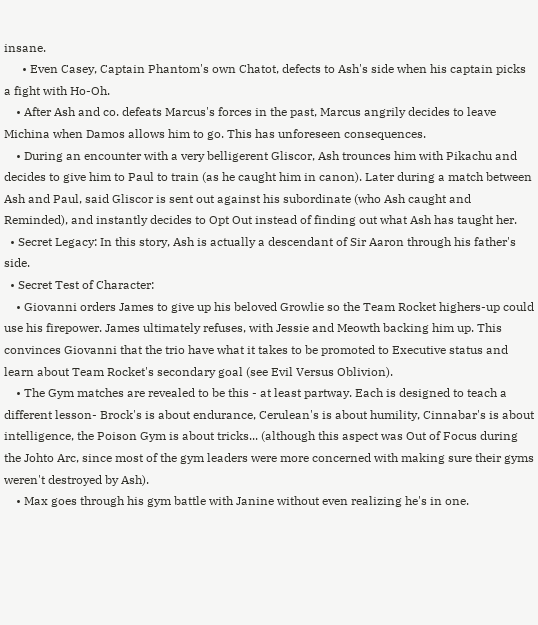insane.
      • Even Casey, Captain Phantom's own Chatot, defects to Ash's side when his captain picks a fight with Ho-Oh.
    • After Ash and co. defeats Marcus's forces in the past, Marcus angrily decides to leave Michina when Damos allows him to go. This has unforeseen consequences.
    • During an encounter with a very belligerent Gliscor, Ash trounces him with Pikachu and decides to give him to Paul to train (as he caught him in canon). Later during a match between Ash and Paul, said Gliscor is sent out against his subordinate (who Ash caught and Reminded), and instantly decides to Opt Out instead of finding out what Ash has taught her.
  • Secret Legacy: In this story, Ash is actually a descendant of Sir Aaron through his father's side.
  • Secret Test of Character:
    • Giovanni orders James to give up his beloved Growlie so the Team Rocket highers-up could use his firepower. James ultimately refuses, with Jessie and Meowth backing him up. This convinces Giovanni that the trio have what it takes to be promoted to Executive status and learn about Team Rocket's secondary goal (see Evil Versus Oblivion).
    • The Gym matches are revealed to be this - at least partway. Each is designed to teach a different lesson- Brock's is about endurance, Cerulean's is about humility, Cinnabar's is about intelligence, the Poison Gym is about tricks... (although this aspect was Out of Focus during the Johto Arc, since most of the gym leaders were more concerned with making sure their gyms weren't destroyed by Ash).
    • Max goes through his gym battle with Janine without even realizing he's in one.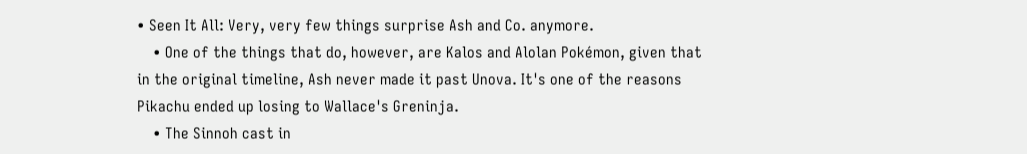• Seen It All: Very, very few things surprise Ash and Co. anymore.
    • One of the things that do, however, are Kalos and Alolan Pokémon, given that in the original timeline, Ash never made it past Unova. It's one of the reasons Pikachu ended up losing to Wallace's Greninja.
    • The Sinnoh cast in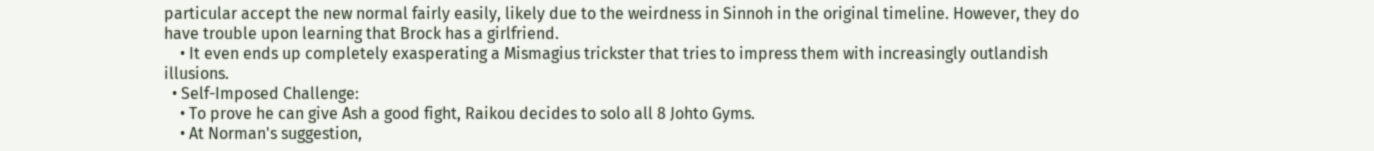particular accept the new normal fairly easily, likely due to the weirdness in Sinnoh in the original timeline. However, they do have trouble upon learning that Brock has a girlfriend.
    • It even ends up completely exasperating a Mismagius trickster that tries to impress them with increasingly outlandish illusions.
  • Self-Imposed Challenge:
    • To prove he can give Ash a good fight, Raikou decides to solo all 8 Johto Gyms.
    • At Norman's suggestion,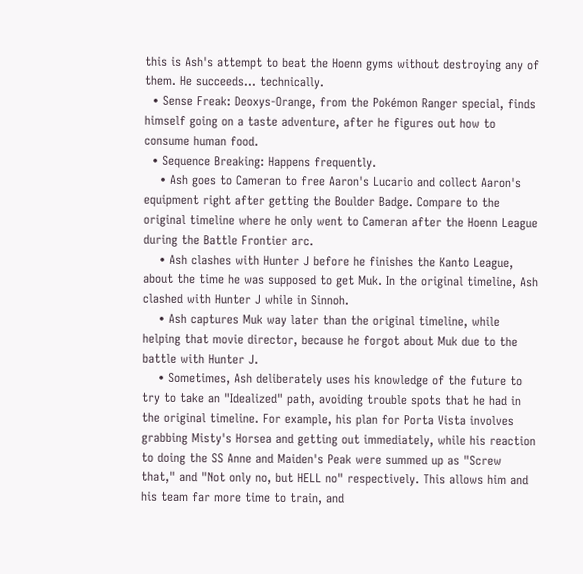this is Ash's attempt to beat the Hoenn gyms without destroying any of them. He succeeds... technically.
  • Sense Freak: Deoxys-Orange, from the Pokémon Ranger special, finds himself going on a taste adventure, after he figures out how to consume human food.
  • Sequence Breaking: Happens frequently.
    • Ash goes to Cameran to free Aaron's Lucario and collect Aaron's equipment right after getting the Boulder Badge. Compare to the original timeline where he only went to Cameran after the Hoenn League during the Battle Frontier arc.
    • Ash clashes with Hunter J before he finishes the Kanto League, about the time he was supposed to get Muk. In the original timeline, Ash clashed with Hunter J while in Sinnoh.
    • Ash captures Muk way later than the original timeline, while helping that movie director, because he forgot about Muk due to the battle with Hunter J.
    • Sometimes, Ash deliberately uses his knowledge of the future to try to take an "Idealized" path, avoiding trouble spots that he had in the original timeline. For example, his plan for Porta Vista involves grabbing Misty's Horsea and getting out immediately, while his reaction to doing the SS Anne and Maiden's Peak were summed up as "Screw that," and "Not only no, but HELL no" respectively. This allows him and his team far more time to train, and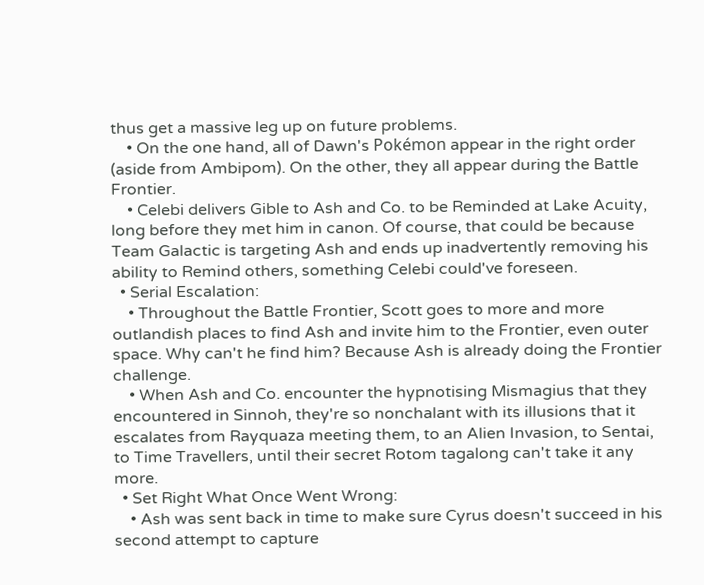thus get a massive leg up on future problems.
    • On the one hand, all of Dawn's Pokémon appear in the right order (aside from Ambipom). On the other, they all appear during the Battle Frontier.
    • Celebi delivers Gible to Ash and Co. to be Reminded at Lake Acuity, long before they met him in canon. Of course, that could be because Team Galactic is targeting Ash and ends up inadvertently removing his ability to Remind others, something Celebi could've foreseen.
  • Serial Escalation:
    • Throughout the Battle Frontier, Scott goes to more and more outlandish places to find Ash and invite him to the Frontier, even outer space. Why can't he find him? Because Ash is already doing the Frontier challenge.
    • When Ash and Co. encounter the hypnotising Mismagius that they encountered in Sinnoh, they're so nonchalant with its illusions that it escalates from Rayquaza meeting them, to an Alien Invasion, to Sentai, to Time Travellers, until their secret Rotom tagalong can't take it any more.
  • Set Right What Once Went Wrong:
    • Ash was sent back in time to make sure Cyrus doesn't succeed in his second attempt to capture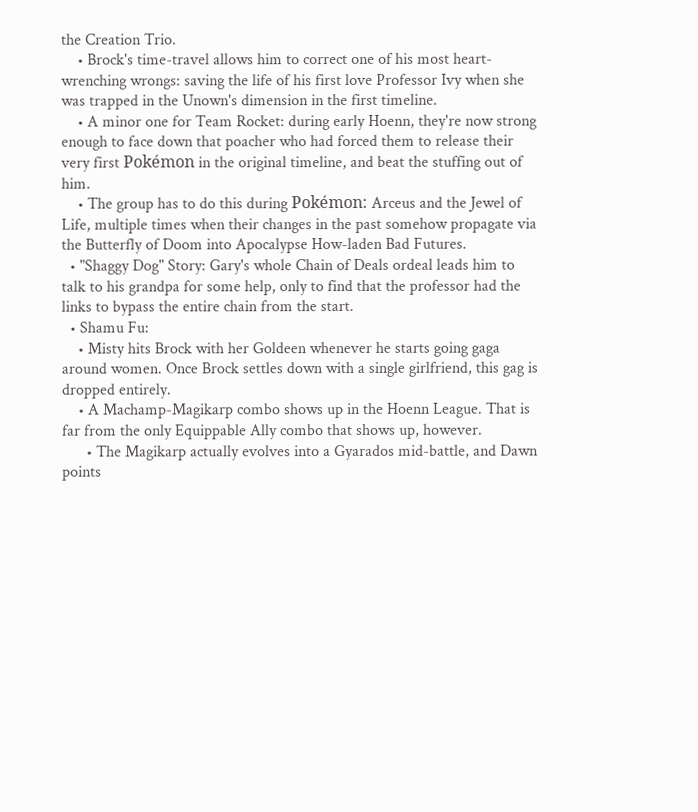the Creation Trio.
    • Brock's time-travel allows him to correct one of his most heart-wrenching wrongs: saving the life of his first love Professor Ivy when she was trapped in the Unown's dimension in the first timeline.
    • A minor one for Team Rocket: during early Hoenn, they're now strong enough to face down that poacher who had forced them to release their very first Pokémon in the original timeline, and beat the stuffing out of him.
    • The group has to do this during Pokémon: Arceus and the Jewel of Life, multiple times when their changes in the past somehow propagate via the Butterfly of Doom into Apocalypse How-laden Bad Futures.
  • "Shaggy Dog" Story: Gary's whole Chain of Deals ordeal leads him to talk to his grandpa for some help, only to find that the professor had the links to bypass the entire chain from the start.
  • Shamu Fu:
    • Misty hits Brock with her Goldeen whenever he starts going gaga around women. Once Brock settles down with a single girlfriend, this gag is dropped entirely.
    • A Machamp-Magikarp combo shows up in the Hoenn League. That is far from the only Equippable Ally combo that shows up, however.
      • The Magikarp actually evolves into a Gyarados mid-battle, and Dawn points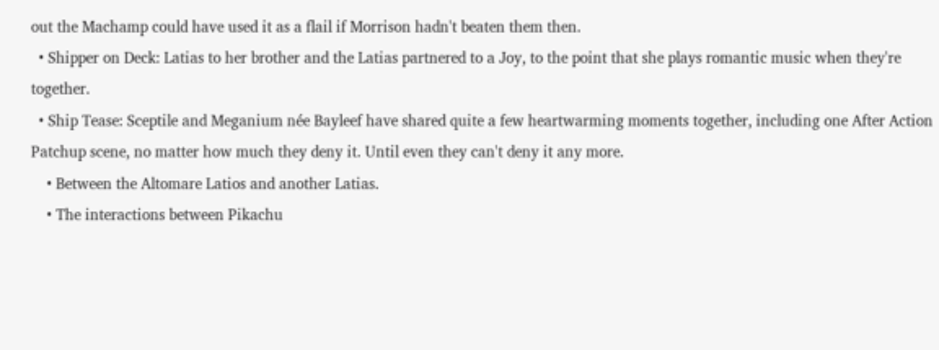out the Machamp could have used it as a flail if Morrison hadn't beaten them then.
  • Shipper on Deck: Latias to her brother and the Latias partnered to a Joy, to the point that she plays romantic music when they're together.
  • Ship Tease: Sceptile and Meganium née Bayleef have shared quite a few heartwarming moments together, including one After Action Patchup scene, no matter how much they deny it. Until even they can't deny it any more.
    • Between the Altomare Latios and another Latias.
    • The interactions between Pikachu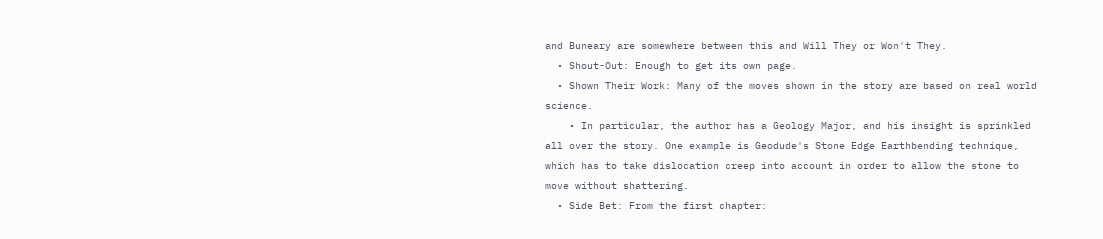and Buneary are somewhere between this and Will They or Won't They.
  • Shout-Out: Enough to get its own page.
  • Shown Their Work: Many of the moves shown in the story are based on real world science.
    • In particular, the author has a Geology Major, and his insight is sprinkled all over the story. One example is Geodude's Stone Edge Earthbending technique, which has to take dislocation creep into account in order to allow the stone to move without shattering.
  • Side Bet: From the first chapter: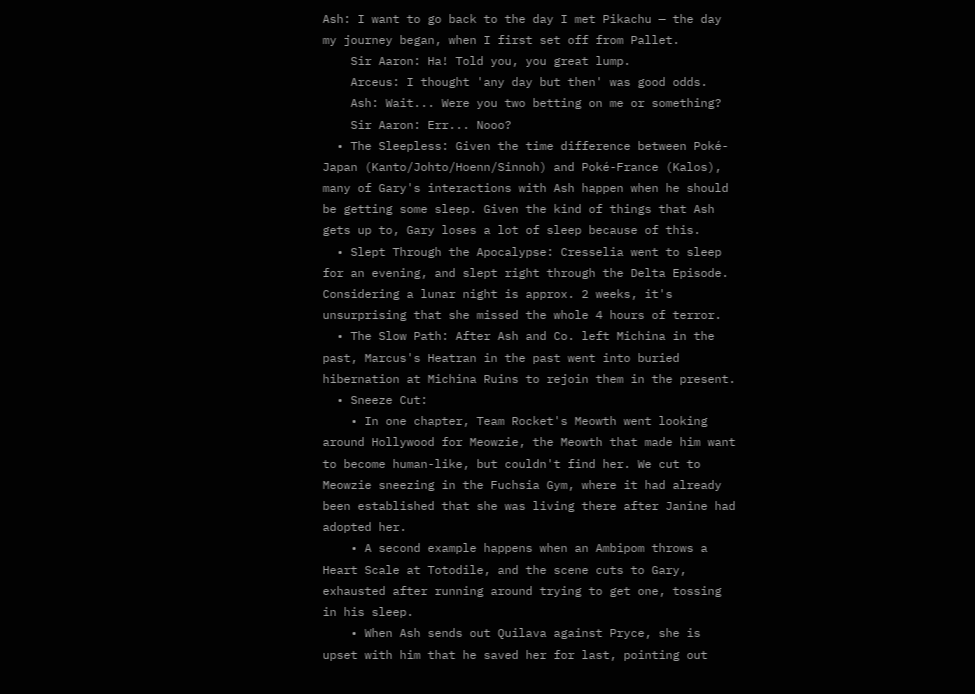Ash: I want to go back to the day I met Pikachu — the day my journey began, when I first set off from Pallet.
    Sir Aaron: Ha! Told you, you great lump.
    Arceus: I thought 'any day but then' was good odds.
    Ash: Wait... Were you two betting on me or something?
    Sir Aaron: Err... Nooo?
  • The Sleepless: Given the time difference between Poké-Japan (Kanto/Johto/Hoenn/Sinnoh) and Poké-France (Kalos), many of Gary's interactions with Ash happen when he should be getting some sleep. Given the kind of things that Ash gets up to, Gary loses a lot of sleep because of this.
  • Slept Through the Apocalypse: Cresselia went to sleep for an evening, and slept right through the Delta Episode. Considering a lunar night is approx. 2 weeks, it's unsurprising that she missed the whole 4 hours of terror.
  • The Slow Path: After Ash and Co. left Michina in the past, Marcus's Heatran in the past went into buried hibernation at Michina Ruins to rejoin them in the present.
  • Sneeze Cut:
    • In one chapter, Team Rocket's Meowth went looking around Hollywood for Meowzie, the Meowth that made him want to become human-like, but couldn't find her. We cut to Meowzie sneezing in the Fuchsia Gym, where it had already been established that she was living there after Janine had adopted her.
    • A second example happens when an Ambipom throws a Heart Scale at Totodile, and the scene cuts to Gary, exhausted after running around trying to get one, tossing in his sleep.
    • When Ash sends out Quilava against Pryce, she is upset with him that he saved her for last, pointing out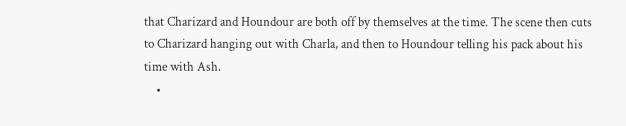that Charizard and Houndour are both off by themselves at the time. The scene then cuts to Charizard hanging out with Charla, and then to Houndour telling his pack about his time with Ash.
    •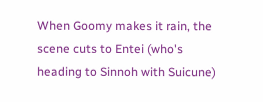When Goomy makes it rain, the scene cuts to Entei (who's heading to Sinnoh with Suicune)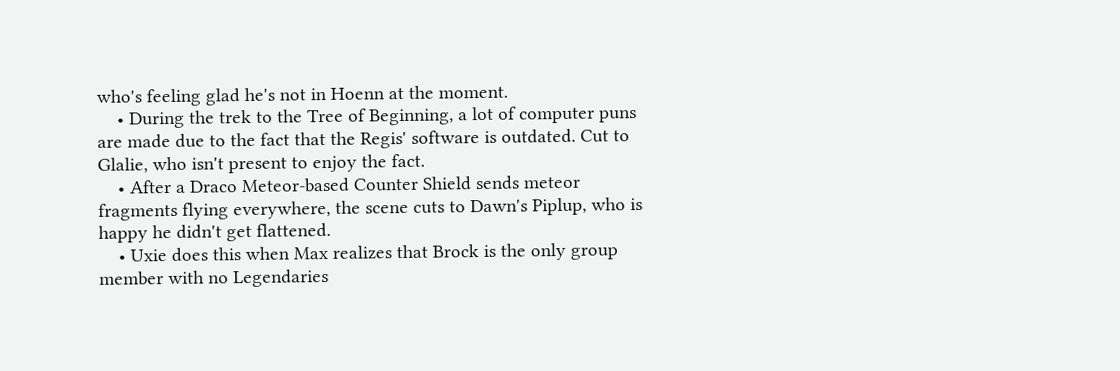who's feeling glad he's not in Hoenn at the moment.
    • During the trek to the Tree of Beginning, a lot of computer puns are made due to the fact that the Regis' software is outdated. Cut to Glalie, who isn't present to enjoy the fact.
    • After a Draco Meteor-based Counter Shield sends meteor fragments flying everywhere, the scene cuts to Dawn's Piplup, who is happy he didn't get flattened.
    • Uxie does this when Max realizes that Brock is the only group member with no Legendaries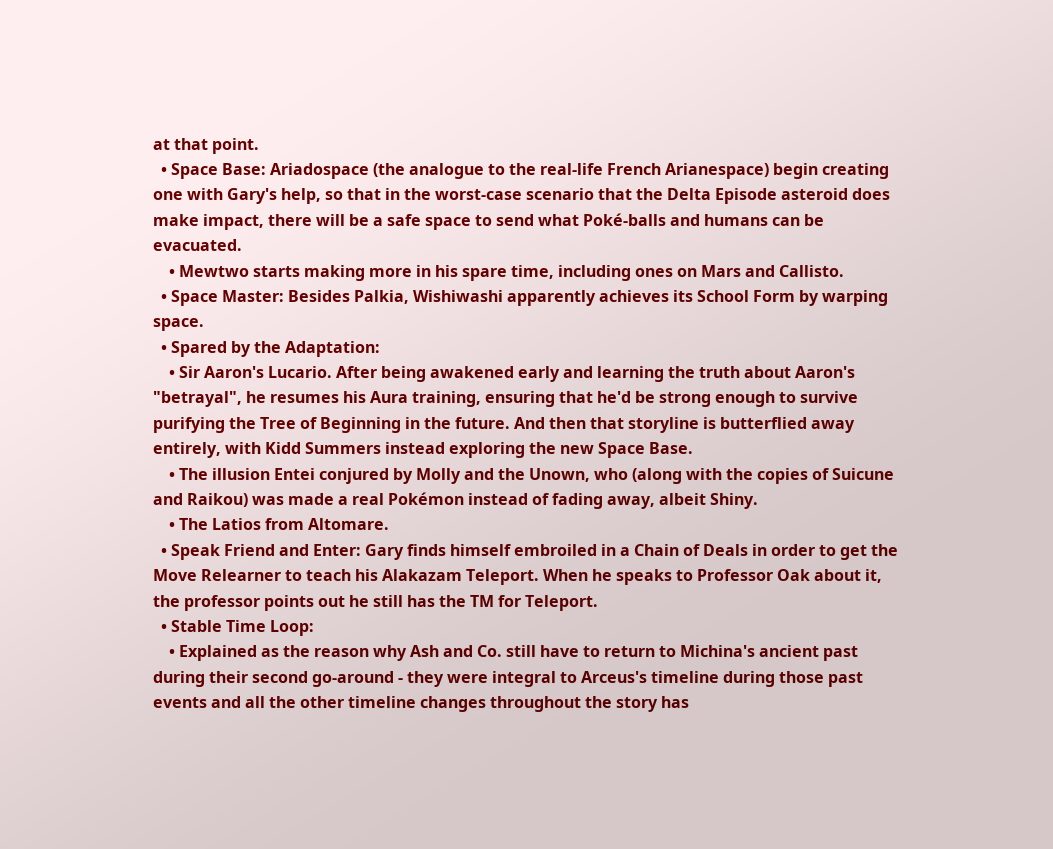at that point.
  • Space Base: Ariadospace (the analogue to the real-life French Arianespace) begin creating one with Gary's help, so that in the worst-case scenario that the Delta Episode asteroid does make impact, there will be a safe space to send what Poké-balls and humans can be evacuated.
    • Mewtwo starts making more in his spare time, including ones on Mars and Callisto.
  • Space Master: Besides Palkia, Wishiwashi apparently achieves its School Form by warping space.
  • Spared by the Adaptation:
    • Sir Aaron's Lucario. After being awakened early and learning the truth about Aaron's "betrayal", he resumes his Aura training, ensuring that he'd be strong enough to survive purifying the Tree of Beginning in the future. And then that storyline is butterflied away entirely, with Kidd Summers instead exploring the new Space Base.
    • The illusion Entei conjured by Molly and the Unown, who (along with the copies of Suicune and Raikou) was made a real Pokémon instead of fading away, albeit Shiny.
    • The Latios from Altomare.
  • Speak Friend and Enter: Gary finds himself embroiled in a Chain of Deals in order to get the Move Relearner to teach his Alakazam Teleport. When he speaks to Professor Oak about it, the professor points out he still has the TM for Teleport.
  • Stable Time Loop:
    • Explained as the reason why Ash and Co. still have to return to Michina's ancient past during their second go-around - they were integral to Arceus's timeline during those past events and all the other timeline changes throughout the story has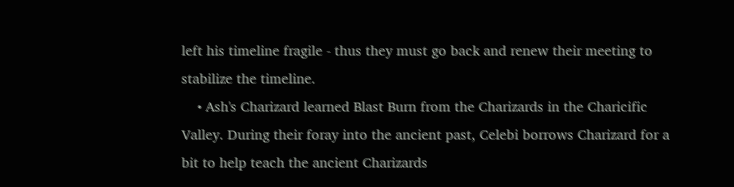left his timeline fragile - thus they must go back and renew their meeting to stabilize the timeline.
    • Ash's Charizard learned Blast Burn from the Charizards in the Charicific Valley. During their foray into the ancient past, Celebi borrows Charizard for a bit to help teach the ancient Charizards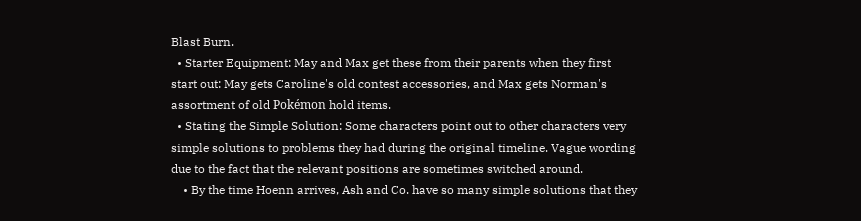Blast Burn.
  • Starter Equipment: May and Max get these from their parents when they first start out: May gets Caroline's old contest accessories, and Max gets Norman's assortment of old Pokémon hold items.
  • Stating the Simple Solution: Some characters point out to other characters very simple solutions to problems they had during the original timeline. Vague wording due to the fact that the relevant positions are sometimes switched around.
    • By the time Hoenn arrives, Ash and Co. have so many simple solutions that they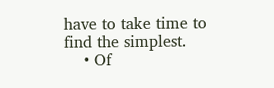have to take time to find the simplest.
    • Of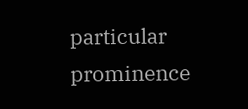particular prominence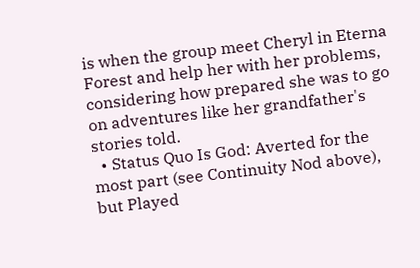is when the group meet Cheryl in Eterna Forest and help her with her problems, considering how prepared she was to go on adventures like her grandfather's stories told.
  • Status Quo Is God: Averted for the most part (see Continuity Nod above), but Played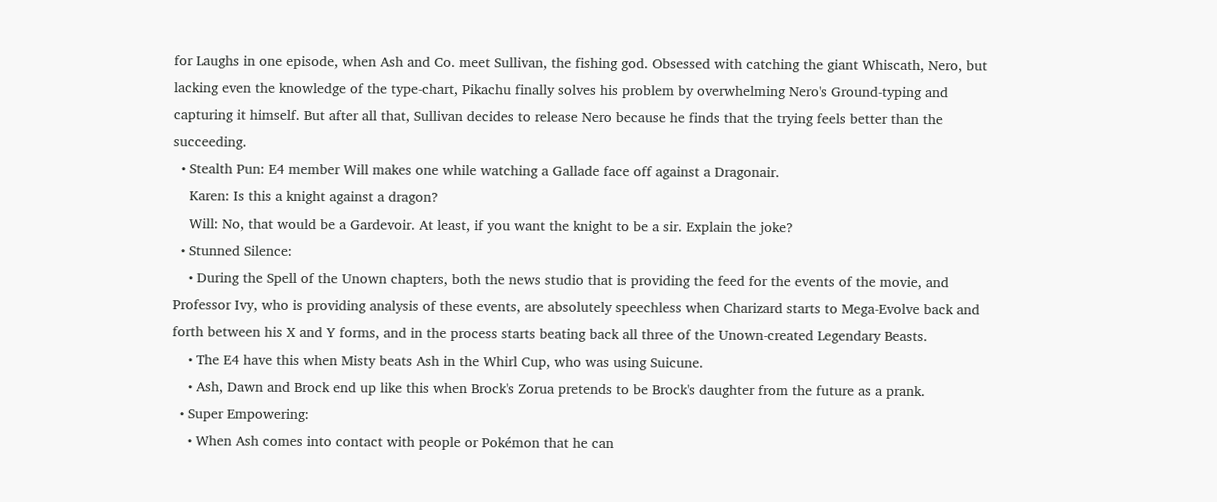for Laughs in one episode, when Ash and Co. meet Sullivan, the fishing god. Obsessed with catching the giant Whiscath, Nero, but lacking even the knowledge of the type-chart, Pikachu finally solves his problem by overwhelming Nero's Ground-typing and capturing it himself. But after all that, Sullivan decides to release Nero because he finds that the trying feels better than the succeeding.
  • Stealth Pun: E4 member Will makes one while watching a Gallade face off against a Dragonair.
    Karen: Is this a knight against a dragon?
    Will: No, that would be a Gardevoir. At least, if you want the knight to be a sir. Explain the joke?
  • Stunned Silence:
    • During the Spell of the Unown chapters, both the news studio that is providing the feed for the events of the movie, and Professor Ivy, who is providing analysis of these events, are absolutely speechless when Charizard starts to Mega-Evolve back and forth between his X and Y forms, and in the process starts beating back all three of the Unown-created Legendary Beasts.
    • The E4 have this when Misty beats Ash in the Whirl Cup, who was using Suicune.
    • Ash, Dawn and Brock end up like this when Brock's Zorua pretends to be Brock's daughter from the future as a prank.
  • Super Empowering:
    • When Ash comes into contact with people or Pokémon that he can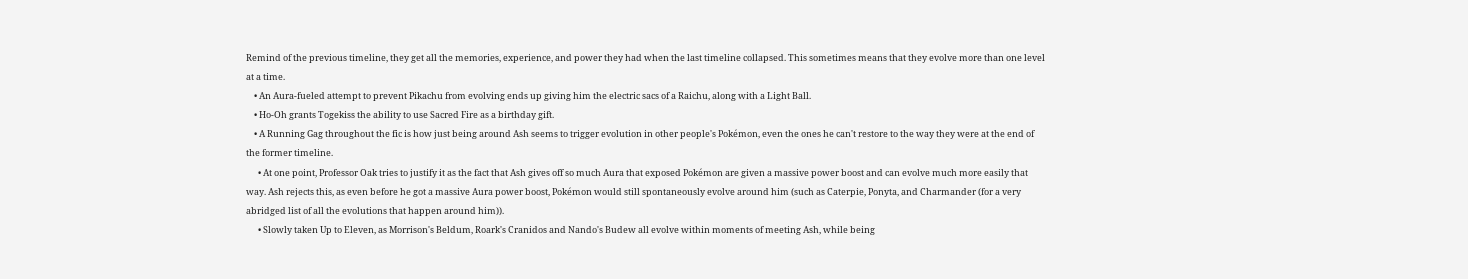Remind of the previous timeline, they get all the memories, experience, and power they had when the last timeline collapsed. This sometimes means that they evolve more than one level at a time.
    • An Aura-fueled attempt to prevent Pikachu from evolving ends up giving him the electric sacs of a Raichu, along with a Light Ball.
    • Ho-Oh grants Togekiss the ability to use Sacred Fire as a birthday gift.
    • A Running Gag throughout the fic is how just being around Ash seems to trigger evolution in other people's Pokémon, even the ones he can't restore to the way they were at the end of the former timeline.
      • At one point, Professor Oak tries to justify it as the fact that Ash gives off so much Aura that exposed Pokémon are given a massive power boost and can evolve much more easily that way. Ash rejects this, as even before he got a massive Aura power boost, Pokémon would still spontaneously evolve around him (such as Caterpie, Ponyta, and Charmander (for a very abridged list of all the evolutions that happen around him)).
      • Slowly taken Up to Eleven, as Morrison's Beldum, Roark's Cranidos and Nando's Budew all evolve within moments of meeting Ash, while being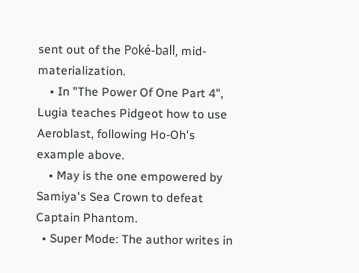sent out of the Poké-ball, mid-materialization.
    • In "The Power Of One Part 4", Lugia teaches Pidgeot how to use Aeroblast, following Ho-Oh's example above.
    • May is the one empowered by Samiya's Sea Crown to defeat Captain Phantom.
  • Super Mode: The author writes in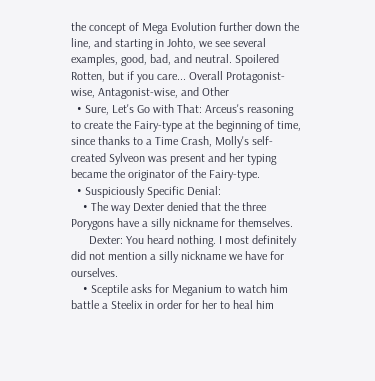the concept of Mega Evolution further down the line, and starting in Johto, we see several examples, good, bad, and neutral. Spoilered Rotten, but if you care... Overall Protagonist-wise, Antagonist-wise, and Other
  • Sure, Let's Go with That: Arceus's reasoning to create the Fairy-type at the beginning of time, since thanks to a Time Crash, Molly's self-created Sylveon was present and her typing became the originator of the Fairy-type.
  • Suspiciously Specific Denial:
    • The way Dexter denied that the three Porygons have a silly nickname for themselves.
      Dexter: You heard nothing. I most definitely did not mention a silly nickname we have for ourselves.
    • Sceptile asks for Meganium to watch him battle a Steelix in order for her to heal him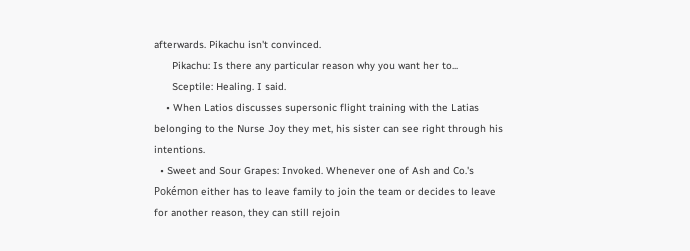afterwards. Pikachu isn't convinced.
      Pikachu: Is there any particular reason why you want her to...
      Sceptile: Healing. I said.
    • When Latios discusses supersonic flight training with the Latias belonging to the Nurse Joy they met, his sister can see right through his intentions.
  • Sweet and Sour Grapes: Invoked. Whenever one of Ash and Co.'s Pokémon either has to leave family to join the team or decides to leave for another reason, they can still rejoin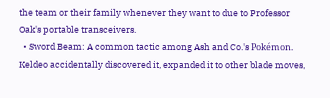the team or their family whenever they want to due to Professor Oak's portable transceivers.
  • Sword Beam: A common tactic among Ash and Co.'s Pokémon. Keldeo accidentally discovered it, expanded it to other blade moves,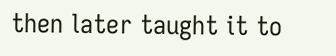then later taught it to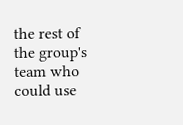the rest of the group's team who could use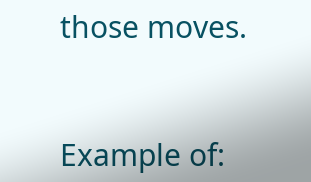those moves.


Example of: